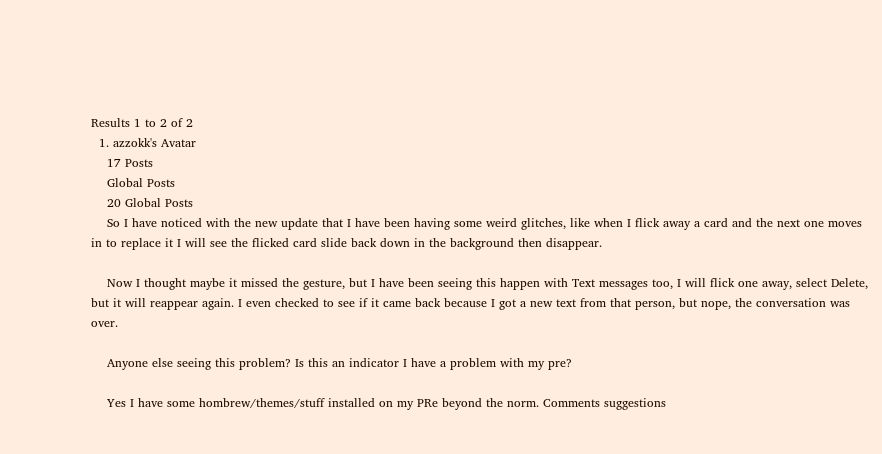Results 1 to 2 of 2
  1. azzokk's Avatar
    17 Posts
    Global Posts
    20 Global Posts
    So I have noticed with the new update that I have been having some weird glitches, like when I flick away a card and the next one moves in to replace it I will see the flicked card slide back down in the background then disappear.

    Now I thought maybe it missed the gesture, but I have been seeing this happen with Text messages too, I will flick one away, select Delete, but it will reappear again. I even checked to see if it came back because I got a new text from that person, but nope, the conversation was over.

    Anyone else seeing this problem? Is this an indicator I have a problem with my pre?

    Yes I have some hombrew/themes/stuff installed on my PRe beyond the norm. Comments suggestions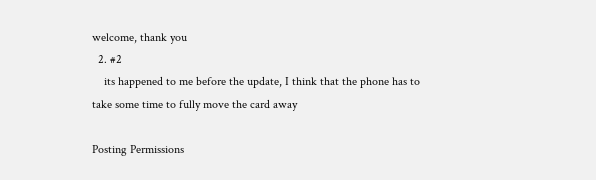welcome, thank you
  2. #2
    its happened to me before the update, I think that the phone has to take some time to fully move the card away

Posting Permissions